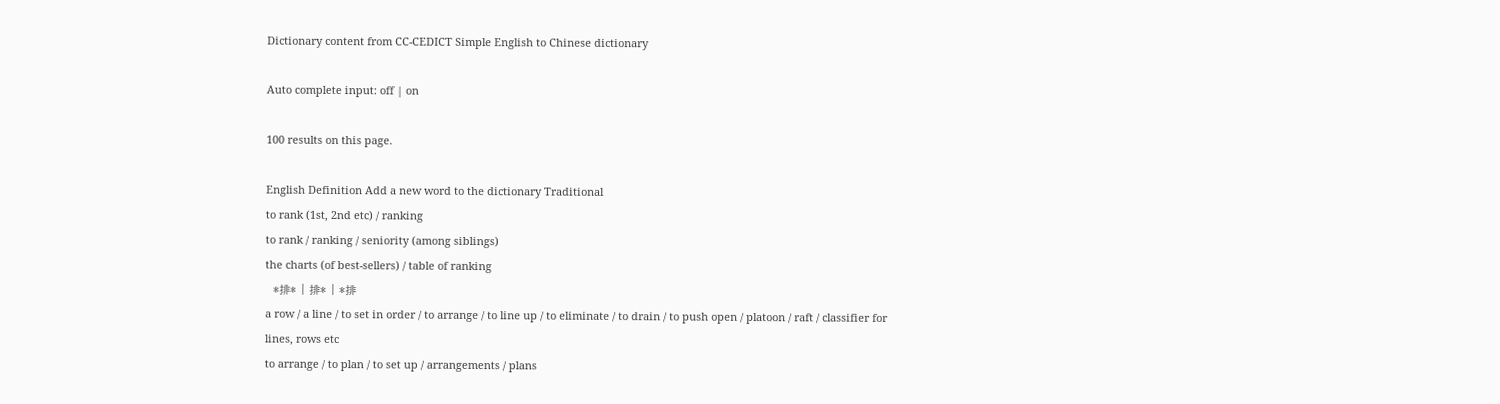Dictionary content from CC-CEDICT Simple English to Chinese dictionary

Auto complete input: off | on

100 results on this page.

English Definition Add a new word to the dictionary Traditional
to rank (1st, 2nd etc) / ranking
to rank / ranking / seniority (among siblings)
the charts (of best-sellers) / table of ranking
  *排* | 排* | *排
a row / a line / to set in order / to arrange / to line up / to eliminate / to drain / to push open / platoon / raft / classifier for lines, rows etc
to arrange / to plan / to set up / arrangements / plans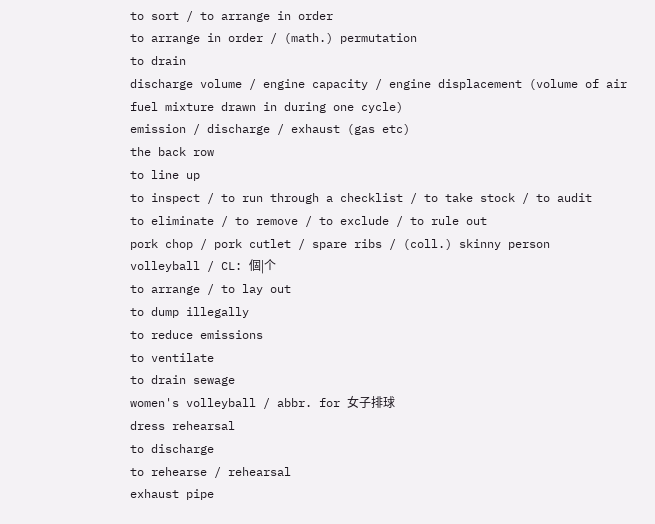to sort / to arrange in order
to arrange in order / (math.) permutation
to drain
discharge volume / engine capacity / engine displacement (volume of air fuel mixture drawn in during one cycle)
emission / discharge / exhaust (gas etc)
the back row
to line up
to inspect / to run through a checklist / to take stock / to audit
to eliminate / to remove / to exclude / to rule out
pork chop / pork cutlet / spare ribs / (coll.) skinny person
volleyball / CL: 個|个
to arrange / to lay out
to dump illegally
to reduce emissions
to ventilate
to drain sewage
women's volleyball / abbr. for 女子排球
dress rehearsal
to discharge
to rehearse / rehearsal
exhaust pipe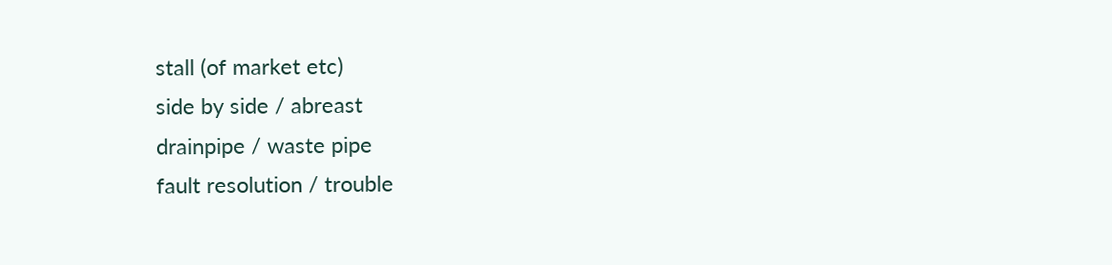stall (of market etc)
side by side / abreast
drainpipe / waste pipe
fault resolution / trouble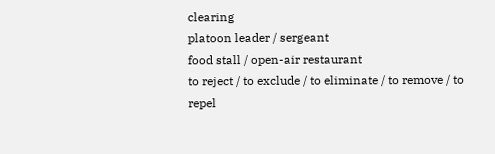clearing
platoon leader / sergeant
food stall / open-air restaurant
to reject / to exclude / to eliminate / to remove / to repel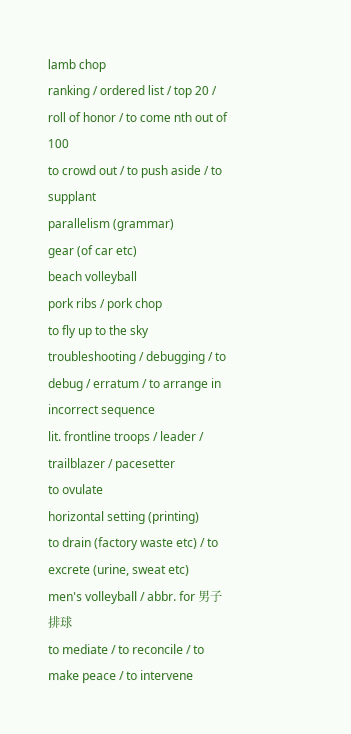lamb chop
ranking / ordered list / top 20 / roll of honor / to come nth out of 100
to crowd out / to push aside / to supplant
parallelism (grammar)
gear (of car etc)
beach volleyball
pork ribs / pork chop
to fly up to the sky
troubleshooting / debugging / to debug / erratum / to arrange in incorrect sequence
lit. frontline troops / leader / trailblazer / pacesetter
to ovulate
horizontal setting (printing)
to drain (factory waste etc) / to excrete (urine, sweat etc)
men's volleyball / abbr. for 男子排球
to mediate / to reconcile / to make peace / to intervene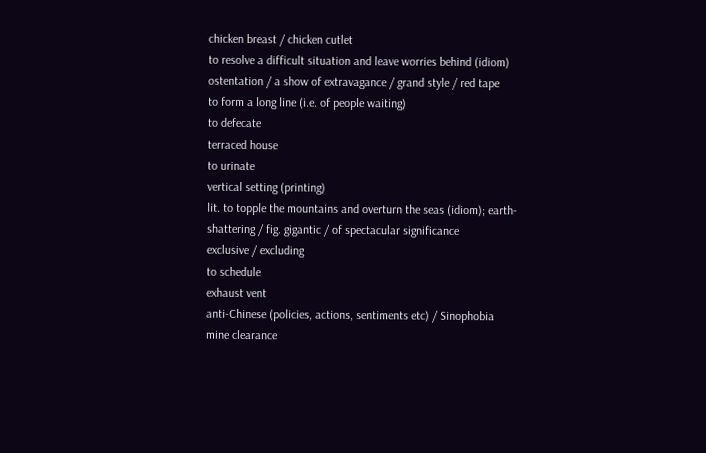chicken breast / chicken cutlet
to resolve a difficult situation and leave worries behind (idiom)
ostentation / a show of extravagance / grand style / red tape
to form a long line (i.e. of people waiting)
to defecate
terraced house
to urinate
vertical setting (printing)
lit. to topple the mountains and overturn the seas (idiom); earth-shattering / fig. gigantic / of spectacular significance
exclusive / excluding
to schedule
exhaust vent
anti-Chinese (policies, actions, sentiments etc) / Sinophobia
mine clearance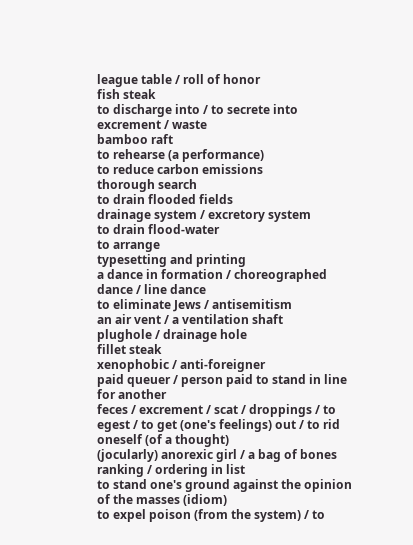league table / roll of honor
fish steak
to discharge into / to secrete into
excrement / waste
bamboo raft
to rehearse (a performance)
to reduce carbon emissions
thorough search
to drain flooded fields
drainage system / excretory system
to drain flood-water
to arrange
typesetting and printing
a dance in formation / choreographed dance / line dance
to eliminate Jews / antisemitism
an air vent / a ventilation shaft
plughole / drainage hole
fillet steak
xenophobic / anti-foreigner
paid queuer / person paid to stand in line for another
feces / excrement / scat / droppings / to egest / to get (one's feelings) out / to rid oneself (of a thought)
(jocularly) anorexic girl / a bag of bones
ranking / ordering in list
to stand one's ground against the opinion of the masses (idiom)
to expel poison (from the system) / to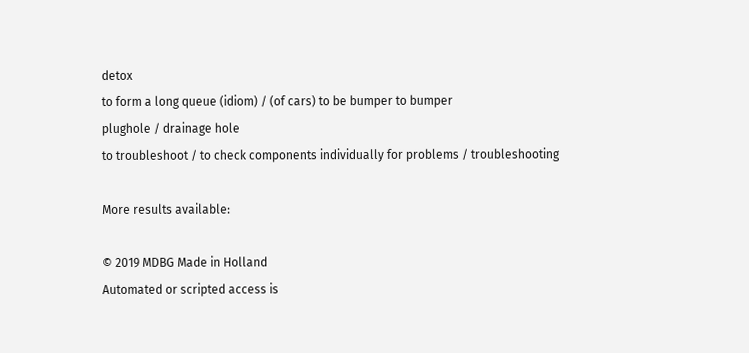detox
to form a long queue (idiom) / (of cars) to be bumper to bumper
plughole / drainage hole
to troubleshoot / to check components individually for problems / troubleshooting

More results available:

© 2019 MDBG Made in Holland
Automated or scripted access is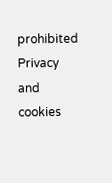prohibited
Privacy and cookies